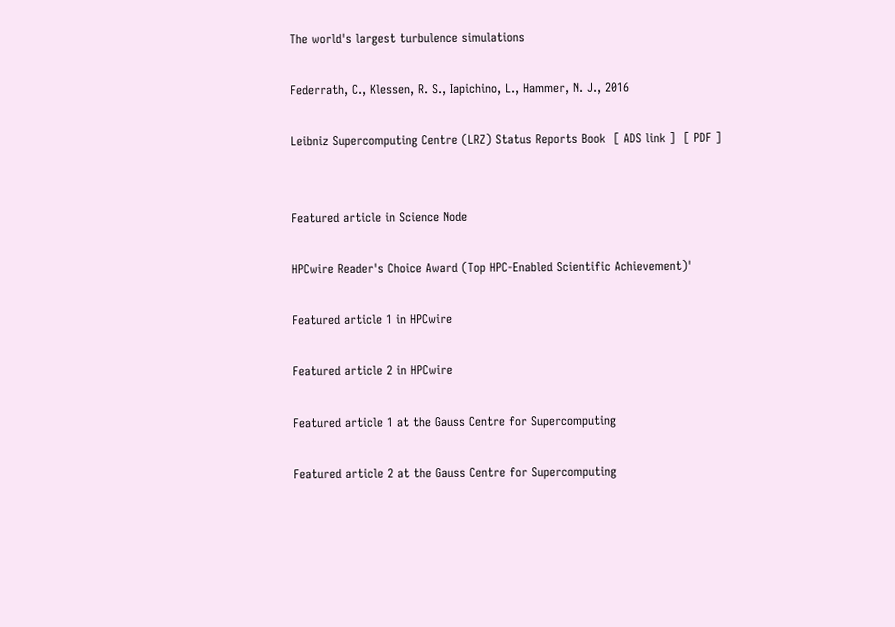The world's largest turbulence simulations

Federrath, C., Klessen, R. S., Iapichino, L., Hammer, N. J., 2016

Leibniz Supercomputing Centre (LRZ) Status Reports Book  [ ADS link ]  [ PDF ]


Featured article in Science Node

HPCwire Reader's Choice Award (Top HPC-Enabled Scientific Achievement)'

Featured article 1 in HPCwire

Featured article 2 in HPCwire

Featured article 1 at the Gauss Centre for Supercomputing

Featured article 2 at the Gauss Centre for Supercomputing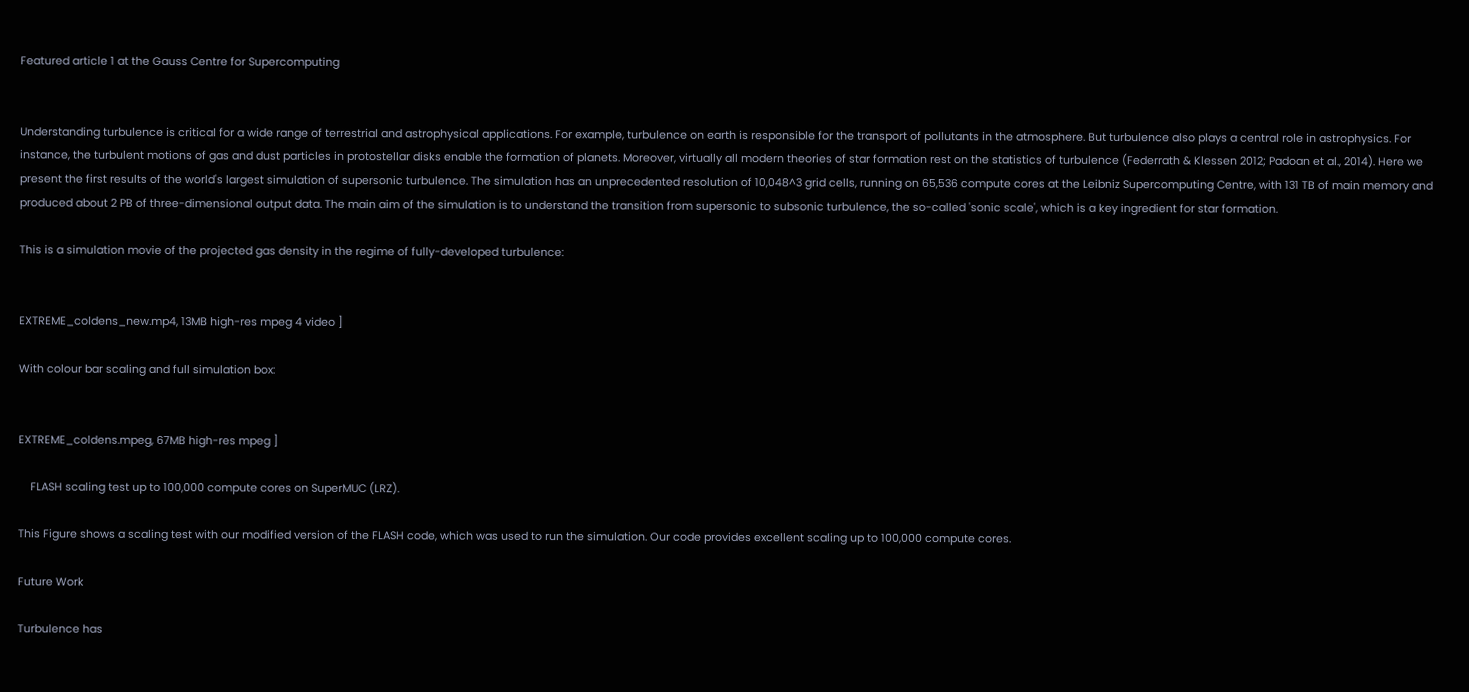Featured article 1 at the Gauss Centre for Supercomputing


Understanding turbulence is critical for a wide range of terrestrial and astrophysical applications. For example, turbulence on earth is responsible for the transport of pollutants in the atmosphere. But turbulence also plays a central role in astrophysics. For instance, the turbulent motions of gas and dust particles in protostellar disks enable the formation of planets. Moreover, virtually all modern theories of star formation rest on the statistics of turbulence (Federrath & Klessen 2012; Padoan et al., 2014). Here we present the first results of the world's largest simulation of supersonic turbulence. The simulation has an unprecedented resolution of 10,048^3 grid cells, running on 65,536 compute cores at the Leibniz Supercomputing Centre, with 131 TB of main memory and produced about 2 PB of three-dimensional output data. The main aim of the simulation is to understand the transition from supersonic to subsonic turbulence, the so-called 'sonic scale', which is a key ingredient for star formation.

This is a simulation movie of the projected gas density in the regime of fully-developed turbulence:


EXTREME_coldens_new.mp4, 13MB high-res mpeg 4 video ]

With colour bar scaling and full simulation box:


EXTREME_coldens.mpeg, 67MB high-res mpeg ]

    FLASH scaling test up to 100,000 compute cores on SuperMUC (LRZ).

This Figure shows a scaling test with our modified version of the FLASH code, which was used to run the simulation. Our code provides excellent scaling up to 100,000 compute cores.

Future Work

Turbulence has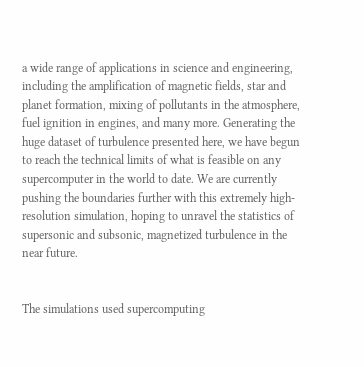a wide range of applications in science and engineering, including the amplification of magnetic fields, star and planet formation, mixing of pollutants in the atmosphere, fuel ignition in engines, and many more. Generating the huge dataset of turbulence presented here, we have begun to reach the technical limits of what is feasible on any supercomputer in the world to date. We are currently pushing the boundaries further with this extremely high-resolution simulation, hoping to unravel the statistics of supersonic and subsonic, magnetized turbulence in the near future.


The simulations used supercomputing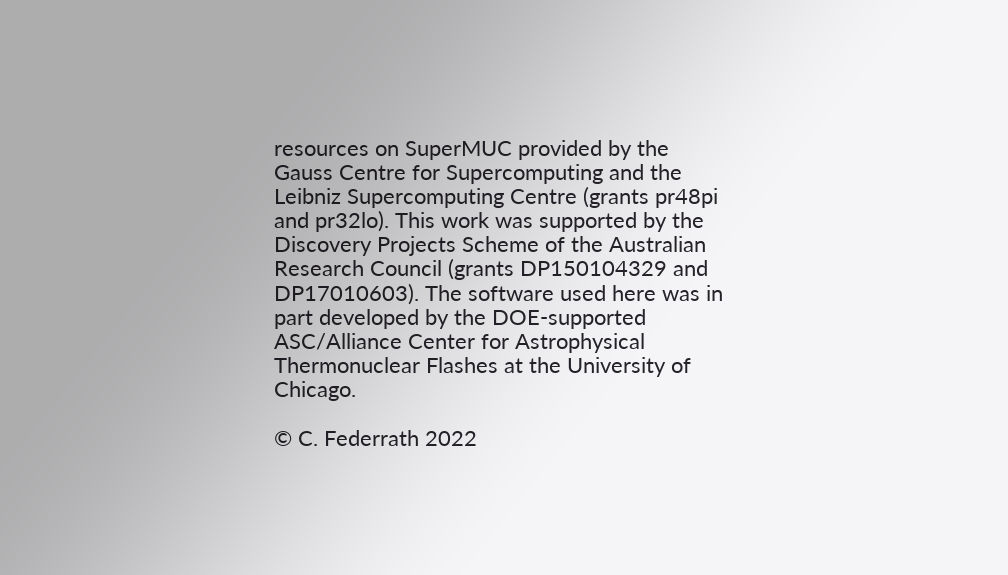resources on SuperMUC provided by the Gauss Centre for Supercomputing and the Leibniz Supercomputing Centre (grants pr48pi and pr32lo). This work was supported by the Discovery Projects Scheme of the Australian Research Council (grants DP150104329 and DP17010603). The software used here was in part developed by the DOE-supported ASC/Alliance Center for Astrophysical Thermonuclear Flashes at the University of Chicago.

© C. Federrath 2022